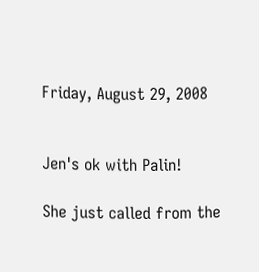Friday, August 29, 2008


Jen's ok with Palin!

She just called from the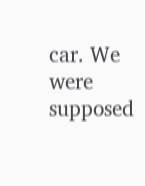car. We were supposed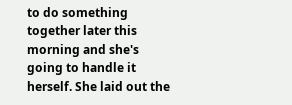to do something together later this morning and she's going to handle it herself. She laid out the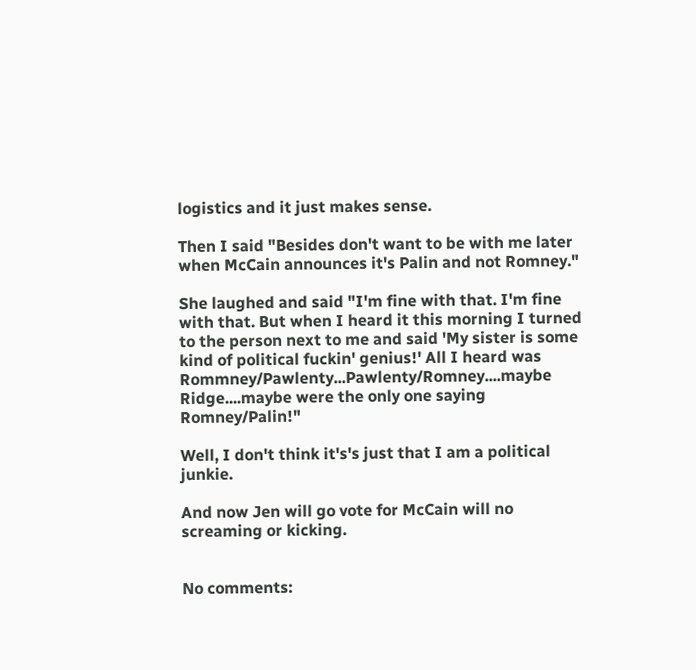logistics and it just makes sense.

Then I said "Besides don't want to be with me later when McCain announces it's Palin and not Romney."

She laughed and said "I'm fine with that. I'm fine with that. But when I heard it this morning I turned to the person next to me and said 'My sister is some kind of political fuckin' genius!' All I heard was Rommney/Pawlenty...Pawlenty/Romney....maybe Ridge....maybe were the only one saying Romney/Palin!"

Well, I don't think it's's just that I am a political junkie.

And now Jen will go vote for McCain will no screaming or kicking.


No comments: